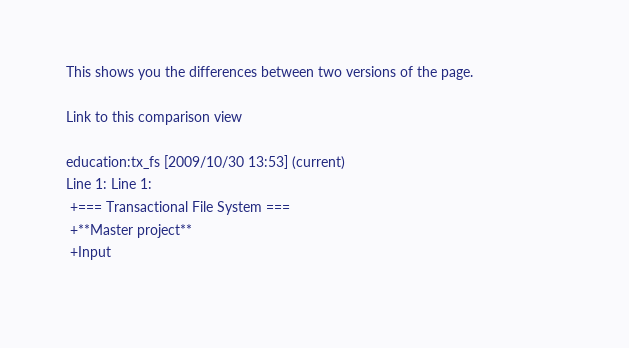This shows you the differences between two versions of the page.

Link to this comparison view

education:tx_fs [2009/10/30 13:53] (current)
Line 1: Line 1:
 +=== Transactional File System ===
 +**Master project**
 +Input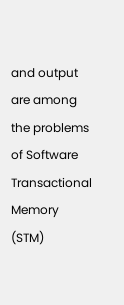and output are among the problems of Software Transactional Memory (STM)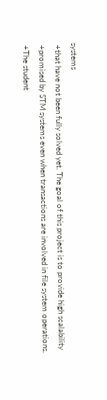systems
 +that have not been fully solved yet. The goal of this project is to provide high scalability
 +promised by STM systems even when transactions are involved in file system operations.
 +The student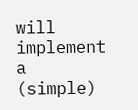will implement a (simple)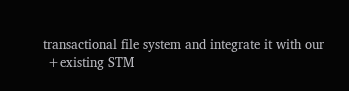transactional file system and integrate it with our
 +existing STM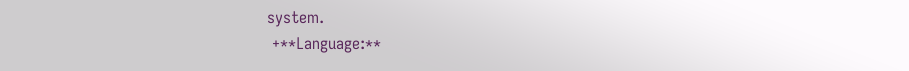system.
 +**Language:**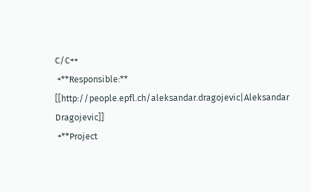C/C++
 +**Responsible:** [[http://people.epfl.ch/aleksandar.dragojevic|Aleksandar Dragojevic]]
 +**Project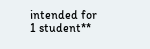intended for 1 student**